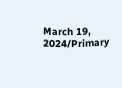March 19, 2024/Primary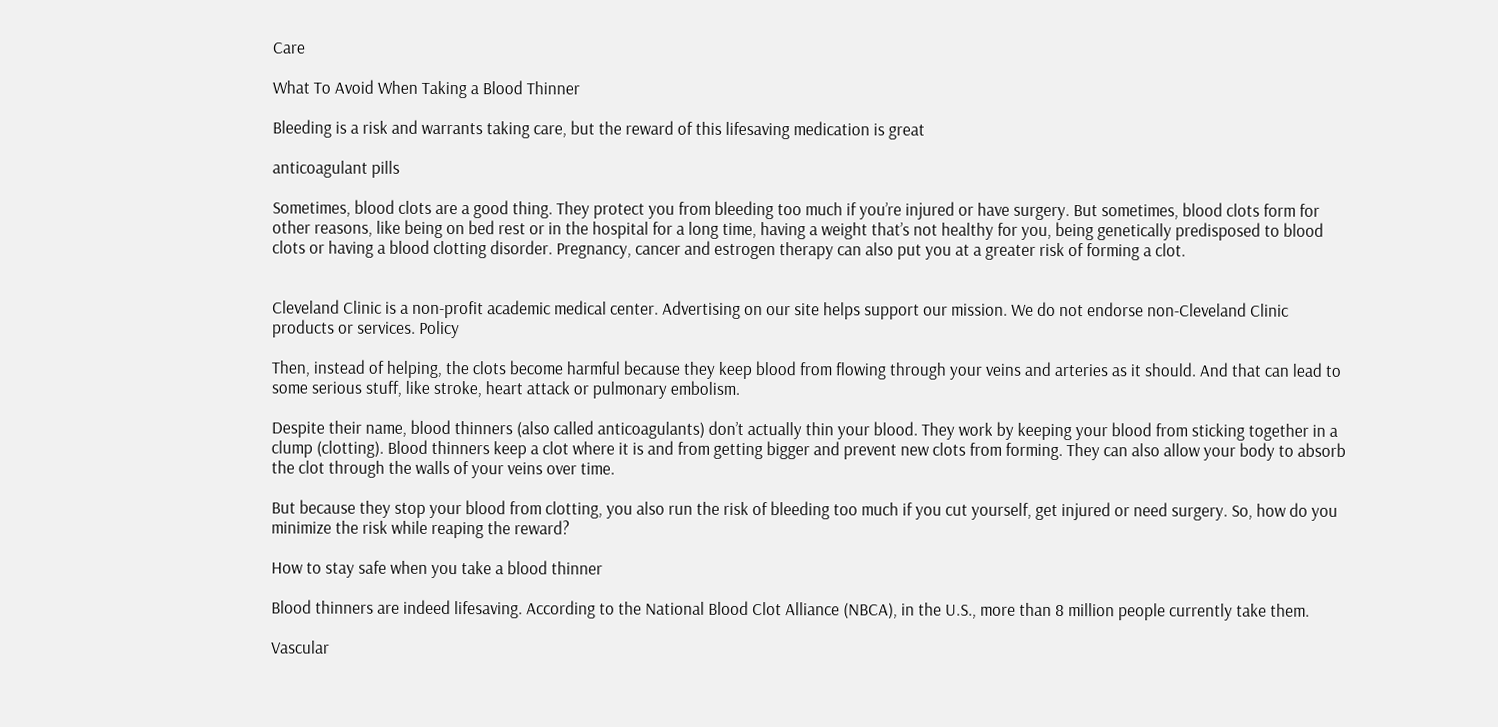Care

What To Avoid When Taking a Blood Thinner

Bleeding is a risk and warrants taking care, but the reward of this lifesaving medication is great

anticoagulant pills

Sometimes, blood clots are a good thing. They protect you from bleeding too much if you’re injured or have surgery. But sometimes, blood clots form for other reasons, like being on bed rest or in the hospital for a long time, having a weight that’s not healthy for you, being genetically predisposed to blood clots or having a blood clotting disorder. Pregnancy, cancer and estrogen therapy can also put you at a greater risk of forming a clot.


Cleveland Clinic is a non-profit academic medical center. Advertising on our site helps support our mission. We do not endorse non-Cleveland Clinic products or services. Policy

Then, instead of helping, the clots become harmful because they keep blood from flowing through your veins and arteries as it should. And that can lead to some serious stuff, like stroke, heart attack or pulmonary embolism.

Despite their name, blood thinners (also called anticoagulants) don’t actually thin your blood. They work by keeping your blood from sticking together in a clump (clotting). Blood thinners keep a clot where it is and from getting bigger and prevent new clots from forming. They can also allow your body to absorb the clot through the walls of your veins over time.

But because they stop your blood from clotting, you also run the risk of bleeding too much if you cut yourself, get injured or need surgery. So, how do you minimize the risk while reaping the reward?

How to stay safe when you take a blood thinner

Blood thinners are indeed lifesaving. According to the National Blood Clot Alliance (NBCA), in the U.S., more than 8 million people currently take them.

Vascular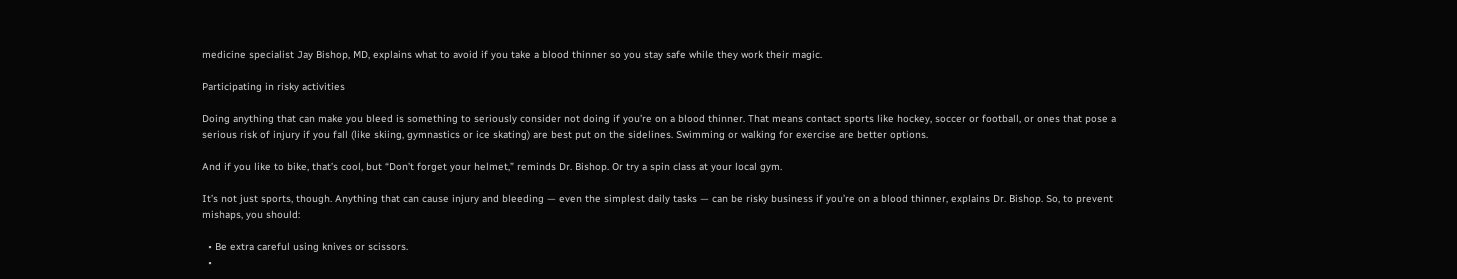medicine specialist Jay Bishop, MD, explains what to avoid if you take a blood thinner so you stay safe while they work their magic.

Participating in risky activities

Doing anything that can make you bleed is something to seriously consider not doing if you’re on a blood thinner. That means contact sports like hockey, soccer or football, or ones that pose a serious risk of injury if you fall (like skiing, gymnastics or ice skating) are best put on the sidelines. Swimming or walking for exercise are better options.

And if you like to bike, that’s cool, but “Don’t forget your helmet,” reminds Dr. Bishop. Or try a spin class at your local gym.

It’s not just sports, though. Anything that can cause injury and bleeding — even the simplest daily tasks — can be risky business if you’re on a blood thinner, explains Dr. Bishop. So, to prevent mishaps, you should:

  • Be extra careful using knives or scissors.
  •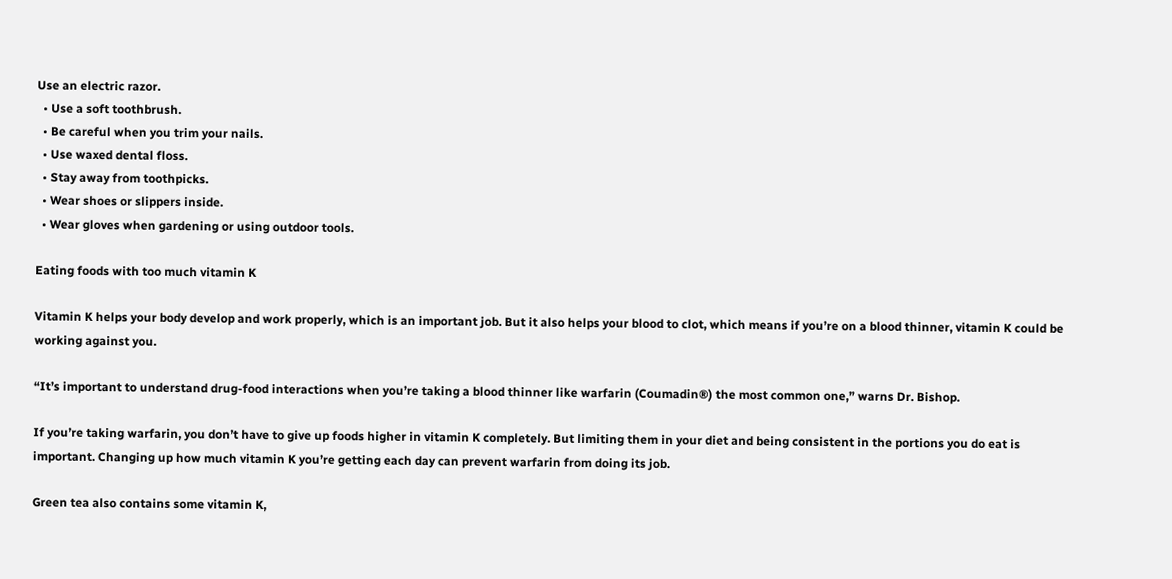Use an electric razor.
  • Use a soft toothbrush.
  • Be careful when you trim your nails.
  • Use waxed dental floss.
  • Stay away from toothpicks.
  • Wear shoes or slippers inside.
  • Wear gloves when gardening or using outdoor tools.

Eating foods with too much vitamin K

Vitamin K helps your body develop and work properly, which is an important job. But it also helps your blood to clot, which means if you’re on a blood thinner, vitamin K could be working against you.

“It’s important to understand drug-food interactions when you’re taking a blood thinner like warfarin (Coumadin®) the most common one,” warns Dr. Bishop.

If you’re taking warfarin, you don’t have to give up foods higher in vitamin K completely. But limiting them in your diet and being consistent in the portions you do eat is important. Changing up how much vitamin K you’re getting each day can prevent warfarin from doing its job.

Green tea also contains some vitamin K,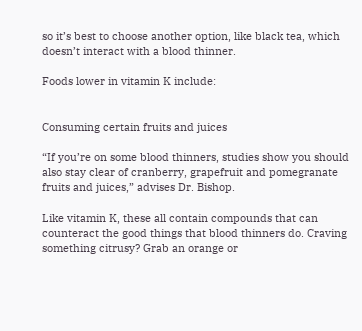so it’s best to choose another option, like black tea, which doesn’t interact with a blood thinner.

Foods lower in vitamin K include:


Consuming certain fruits and juices

“If you’re on some blood thinners, studies show you should also stay clear of cranberry, grapefruit and pomegranate fruits and juices,” advises Dr. Bishop.

Like vitamin K, these all contain compounds that can counteract the good things that blood thinners do. Craving something citrusy? Grab an orange or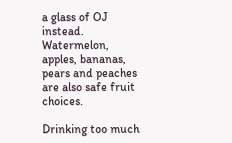a glass of OJ instead. Watermelon, apples, bananas, pears and peaches are also safe fruit choices.

Drinking too much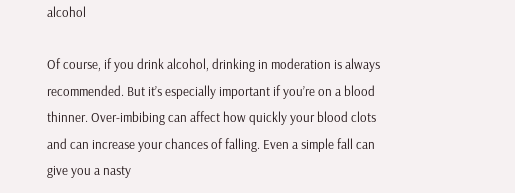alcohol

Of course, if you drink alcohol, drinking in moderation is always recommended. But it’s especially important if you’re on a blood thinner. Over-imbibing can affect how quickly your blood clots and can increase your chances of falling. Even a simple fall can give you a nasty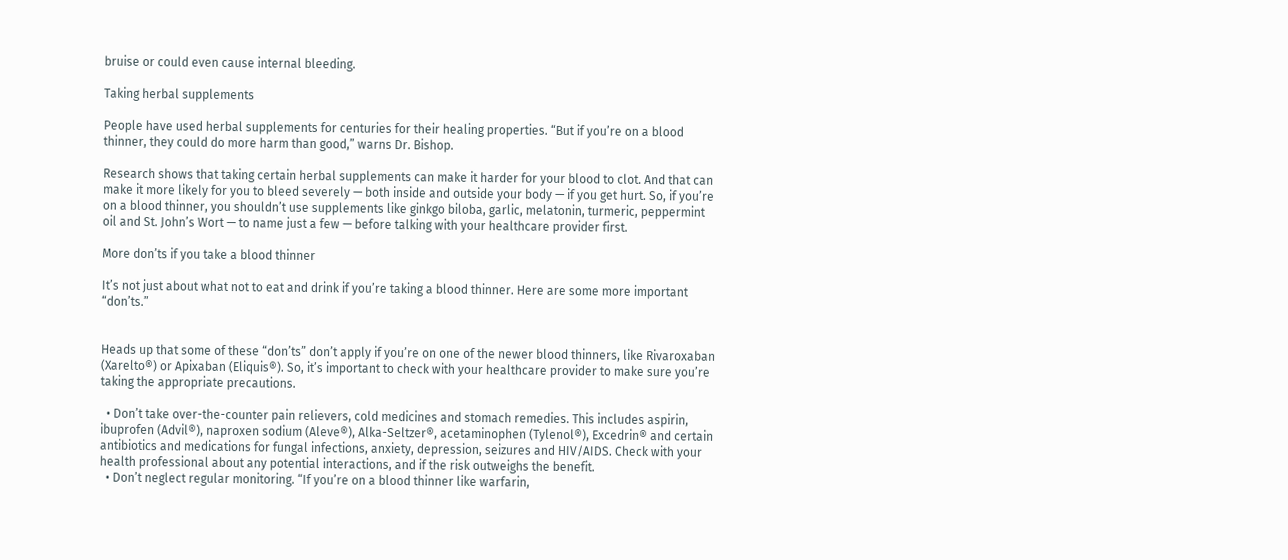bruise or could even cause internal bleeding.

Taking herbal supplements

People have used herbal supplements for centuries for their healing properties. “But if you’re on a blood thinner, they could do more harm than good,” warns Dr. Bishop.

Research shows that taking certain herbal supplements can make it harder for your blood to clot. And that can make it more likely for you to bleed severely — both inside and outside your body — if you get hurt. So, if you’re on a blood thinner, you shouldn’t use supplements like ginkgo biloba, garlic, melatonin, turmeric, peppermint oil and St. John’s Wort — to name just a few — before talking with your healthcare provider first.

More don’ts if you take a blood thinner

It’s not just about what not to eat and drink if you’re taking a blood thinner. Here are some more important “don’ts.”


Heads up that some of these “don’ts” don’t apply if you’re on one of the newer blood thinners, like Rivaroxaban (Xarelto®) or Apixaban (Eliquis®). So, it’s important to check with your healthcare provider to make sure you’re taking the appropriate precautions.

  • Don’t take over-the-counter pain relievers, cold medicines and stomach remedies. This includes aspirin, ibuprofen (Advil®), naproxen sodium (Aleve®), Alka-Seltzer®, acetaminophen (Tylenol®), Excedrin® and certain antibiotics and medications for fungal infections, anxiety, depression, seizures and HIV/AIDS. Check with your health professional about any potential interactions, and if the risk outweighs the benefit.
  • Don’t neglect regular monitoring. “If you’re on a blood thinner like warfarin,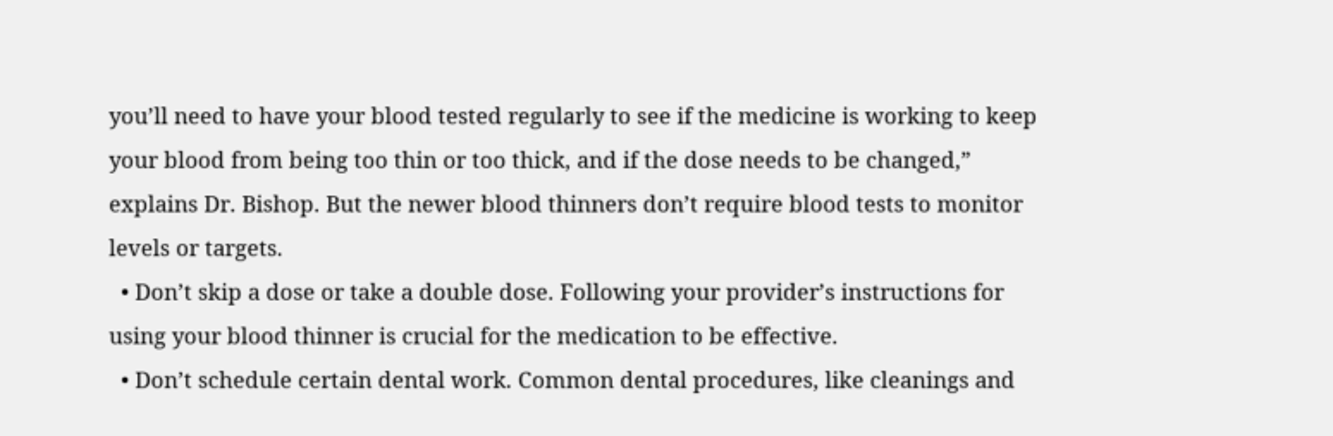you’ll need to have your blood tested regularly to see if the medicine is working to keep your blood from being too thin or too thick, and if the dose needs to be changed,” explains Dr. Bishop. But the newer blood thinners don’t require blood tests to monitor levels or targets.
  • Don’t skip a dose or take a double dose. Following your provider’s instructions for using your blood thinner is crucial for the medication to be effective.
  • Don’t schedule certain dental work. Common dental procedures, like cleanings and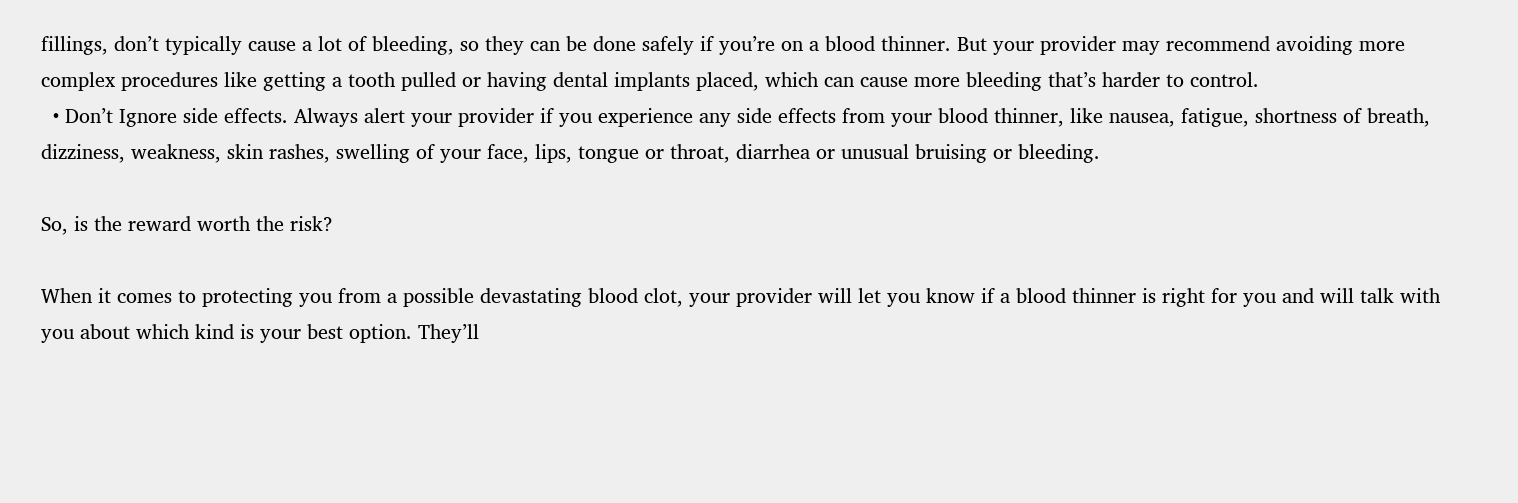fillings, don’t typically cause a lot of bleeding, so they can be done safely if you’re on a blood thinner. But your provider may recommend avoiding more complex procedures like getting a tooth pulled or having dental implants placed, which can cause more bleeding that’s harder to control.
  • Don’t Ignore side effects. Always alert your provider if you experience any side effects from your blood thinner, like nausea, fatigue, shortness of breath, dizziness, weakness, skin rashes, swelling of your face, lips, tongue or throat, diarrhea or unusual bruising or bleeding.

So, is the reward worth the risk?

When it comes to protecting you from a possible devastating blood clot, your provider will let you know if a blood thinner is right for you and will talk with you about which kind is your best option. They’ll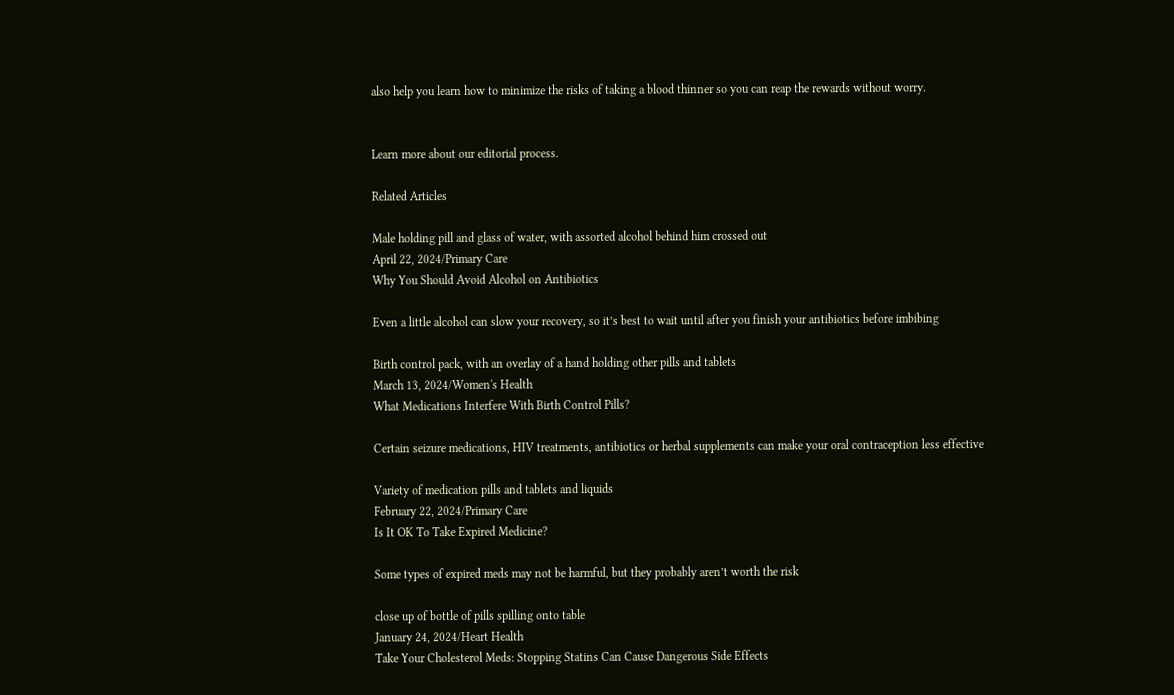also help you learn how to minimize the risks of taking a blood thinner so you can reap the rewards without worry.


Learn more about our editorial process.

Related Articles

Male holding pill and glass of water, with assorted alcohol behind him crossed out
April 22, 2024/Primary Care
Why You Should Avoid Alcohol on Antibiotics

Even a little alcohol can slow your recovery, so it’s best to wait until after you finish your antibiotics before imbibing

Birth control pack, with an overlay of a hand holding other pills and tablets
March 13, 2024/Women's Health
What Medications Interfere With Birth Control Pills?

Certain seizure medications, HIV treatments, antibiotics or herbal supplements can make your oral contraception less effective

Variety of medication pills and tablets and liquids
February 22, 2024/Primary Care
Is It OK To Take Expired Medicine?

Some types of expired meds may not be harmful, but they probably aren’t worth the risk

close up of bottle of pills spilling onto table
January 24, 2024/Heart Health
Take Your Cholesterol Meds: Stopping Statins Can Cause Dangerous Side Effects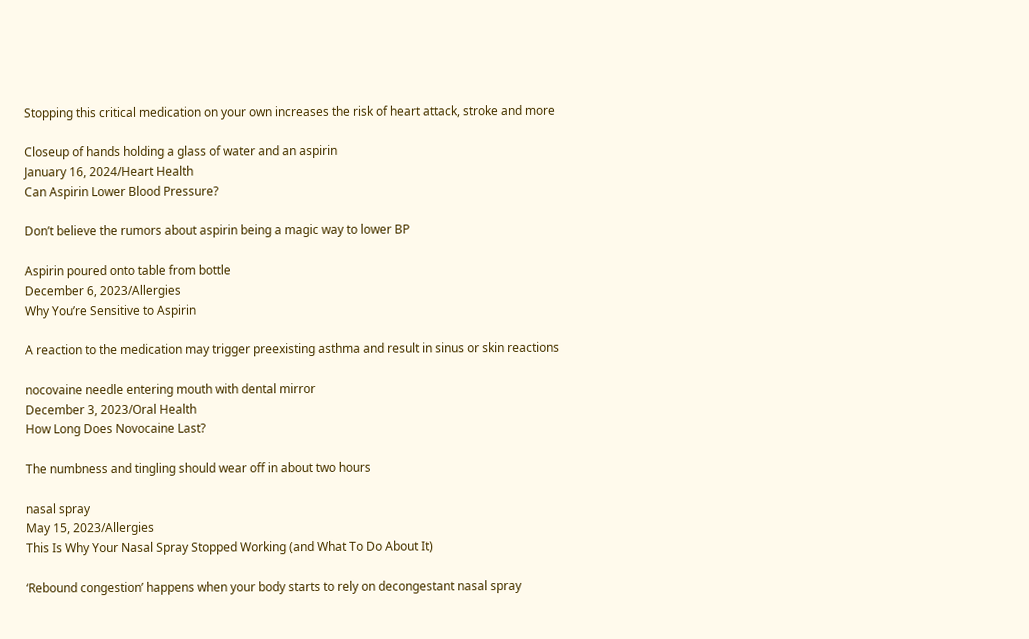Stopping this critical medication on your own increases the risk of heart attack, stroke and more

Closeup of hands holding a glass of water and an aspirin
January 16, 2024/Heart Health
Can Aspirin Lower Blood Pressure?

Don’t believe the rumors about aspirin being a magic way to lower BP

Aspirin poured onto table from bottle
December 6, 2023/Allergies
Why You’re Sensitive to Aspirin

A reaction to the medication may trigger preexisting asthma and result in sinus or skin reactions

nocovaine needle entering mouth with dental mirror
December 3, 2023/Oral Health
How Long Does Novocaine Last?

The numbness and tingling should wear off in about two hours

nasal spray
May 15, 2023/Allergies
This Is Why Your Nasal Spray Stopped Working (and What To Do About It)

‘Rebound congestion’ happens when your body starts to rely on decongestant nasal spray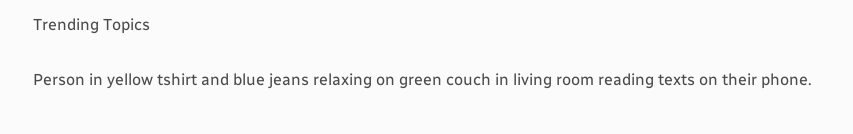Trending Topics

Person in yellow tshirt and blue jeans relaxing on green couch in living room reading texts on their phone.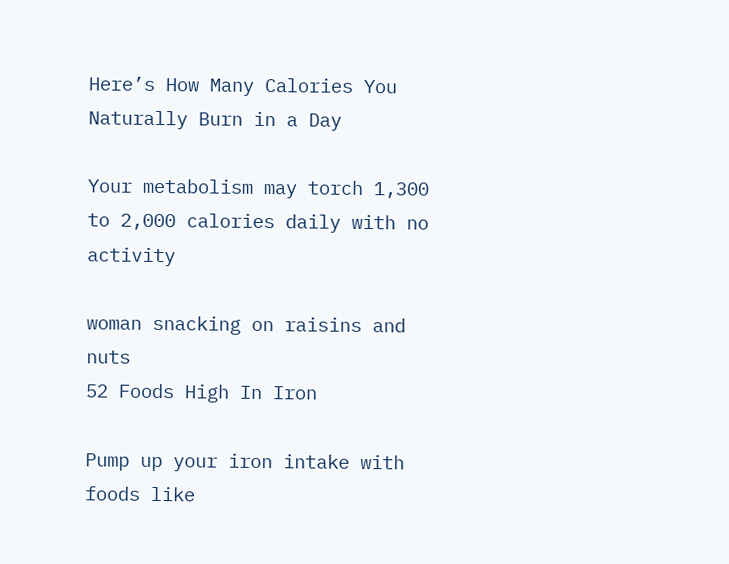Here’s How Many Calories You Naturally Burn in a Day

Your metabolism may torch 1,300 to 2,000 calories daily with no activity

woman snacking on raisins and nuts
52 Foods High In Iron

Pump up your iron intake with foods like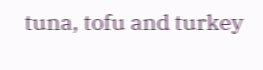tuna, tofu and turkey